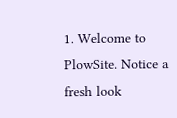1. Welcome to PlowSite. Notice a fresh look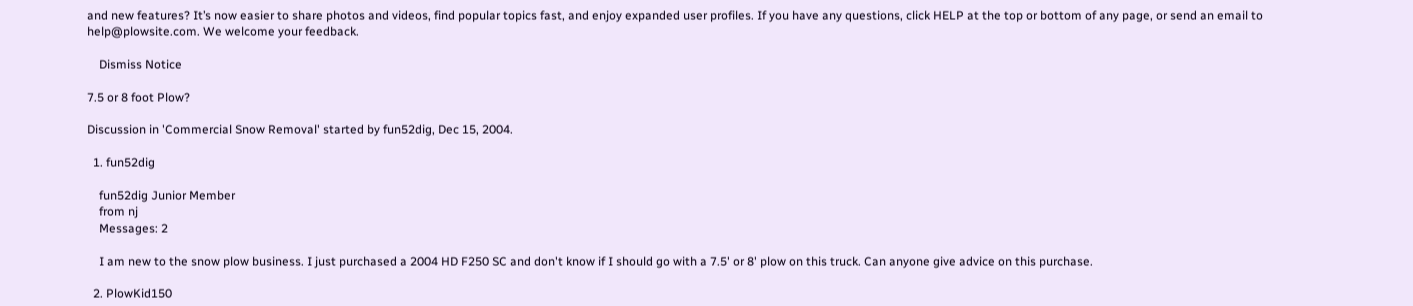and new features? It’s now easier to share photos and videos, find popular topics fast, and enjoy expanded user profiles. If you have any questions, click HELP at the top or bottom of any page, or send an email to help@plowsite.com. We welcome your feedback.

    Dismiss Notice

7.5 or 8 foot Plow?

Discussion in 'Commercial Snow Removal' started by fun52dig, Dec 15, 2004.

  1. fun52dig

    fun52dig Junior Member
    from nj
    Messages: 2

    I am new to the snow plow business. I just purchased a 2004 HD F250 SC and don't know if I should go with a 7.5' or 8' plow on this truck. Can anyone give advice on this purchase.

  2. PlowKid150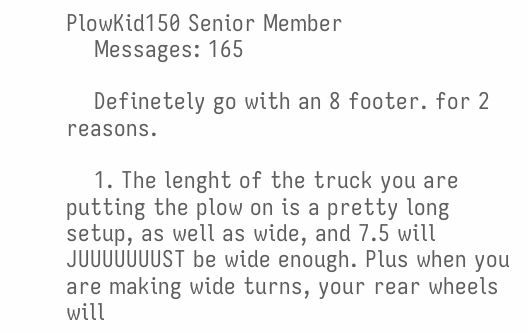PlowKid150 Senior Member
    Messages: 165

    Definetely go with an 8 footer. for 2 reasons.

    1. The lenght of the truck you are putting the plow on is a pretty long setup, as well as wide, and 7.5 will JUUUUUUUST be wide enough. Plus when you are making wide turns, your rear wheels will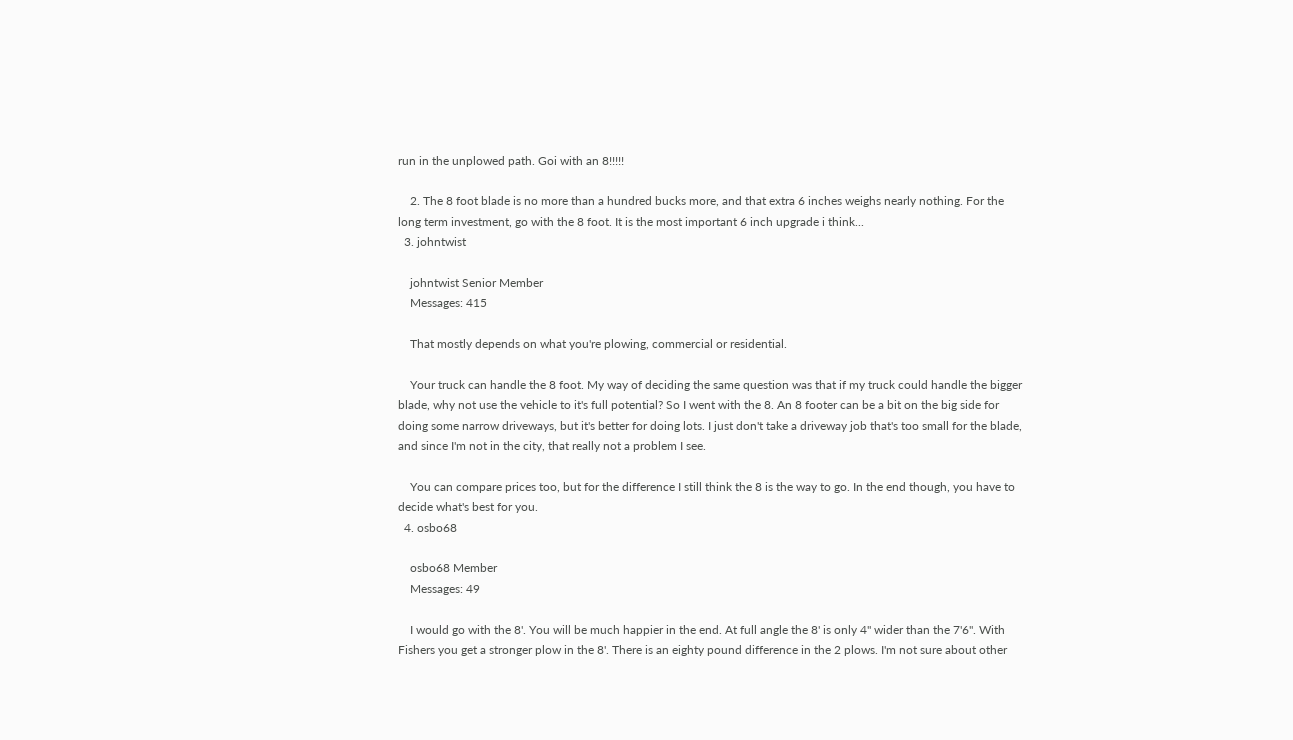run in the unplowed path. Goi with an 8!!!!!

    2. The 8 foot blade is no more than a hundred bucks more, and that extra 6 inches weighs nearly nothing. For the long term investment, go with the 8 foot. It is the most important 6 inch upgrade i think...
  3. johntwist

    johntwist Senior Member
    Messages: 415

    That mostly depends on what you're plowing, commercial or residential.

    Your truck can handle the 8 foot. My way of deciding the same question was that if my truck could handle the bigger blade, why not use the vehicle to it's full potential? So I went with the 8. An 8 footer can be a bit on the big side for doing some narrow driveways, but it's better for doing lots. I just don't take a driveway job that's too small for the blade, and since I'm not in the city, that really not a problem I see.

    You can compare prices too, but for the difference I still think the 8 is the way to go. In the end though, you have to decide what's best for you.
  4. osbo68

    osbo68 Member
    Messages: 49

    I would go with the 8'. You will be much happier in the end. At full angle the 8' is only 4" wider than the 7'6". With Fishers you get a stronger plow in the 8'. There is an eighty pound difference in the 2 plows. I'm not sure about other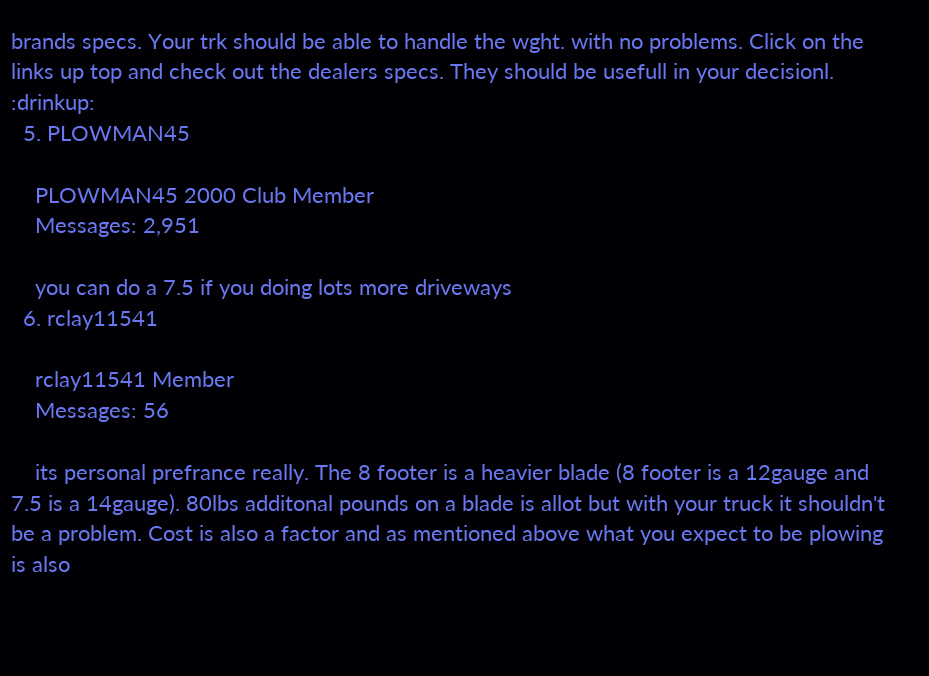brands specs. Your trk should be able to handle the wght. with no problems. Click on the links up top and check out the dealers specs. They should be usefull in your decisionl. :drinkup:
  5. PLOWMAN45

    PLOWMAN45 2000 Club Member
    Messages: 2,951

    you can do a 7.5 if you doing lots more driveways
  6. rclay11541

    rclay11541 Member
    Messages: 56

    its personal prefrance really. The 8 footer is a heavier blade (8 footer is a 12gauge and 7.5 is a 14gauge). 80lbs additonal pounds on a blade is allot but with your truck it shouldn't be a problem. Cost is also a factor and as mentioned above what you expect to be plowing is also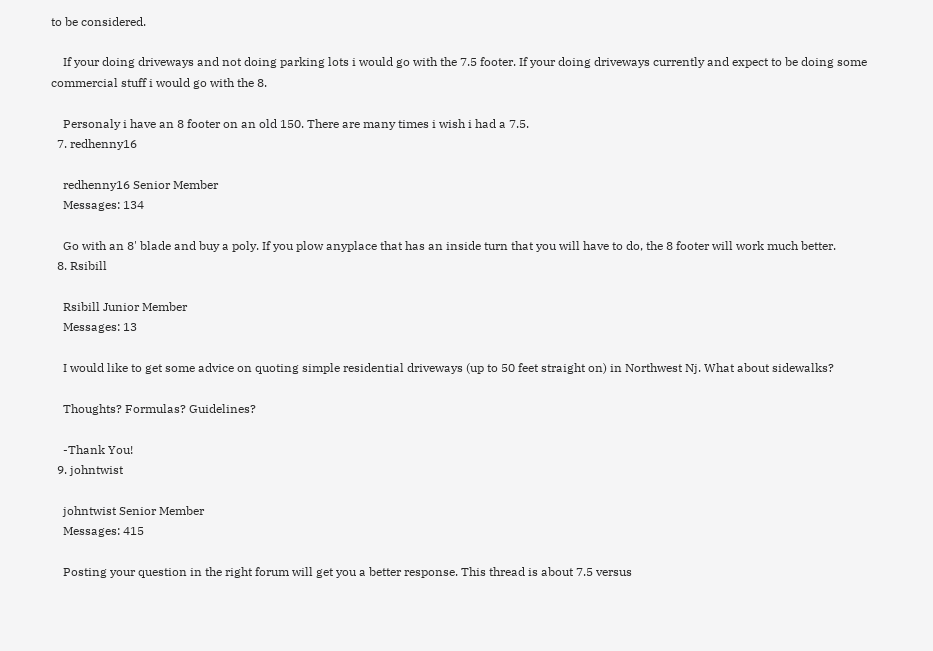to be considered.

    If your doing driveways and not doing parking lots i would go with the 7.5 footer. If your doing driveways currently and expect to be doing some commercial stuff i would go with the 8.

    Personaly i have an 8 footer on an old 150. There are many times i wish i had a 7.5.
  7. redhenny16

    redhenny16 Senior Member
    Messages: 134

    Go with an 8' blade and buy a poly. If you plow anyplace that has an inside turn that you will have to do, the 8 footer will work much better.
  8. Rsibill

    Rsibill Junior Member
    Messages: 13

    I would like to get some advice on quoting simple residential driveways (up to 50 feet straight on) in Northwest Nj. What about sidewalks?

    Thoughts? Formulas? Guidelines?

    -Thank You!
  9. johntwist

    johntwist Senior Member
    Messages: 415

    Posting your question in the right forum will get you a better response. This thread is about 7.5 versus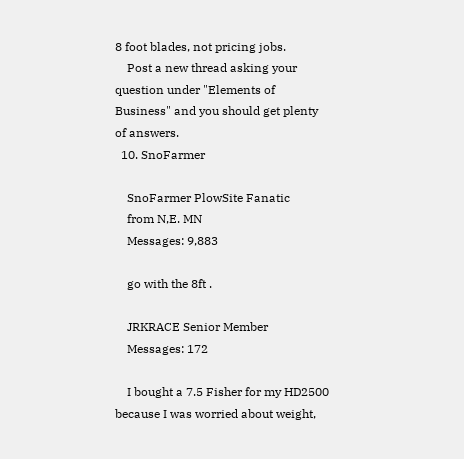8 foot blades, not pricing jobs.
    Post a new thread asking your question under "Elements of Business" and you should get plenty of answers.
  10. SnoFarmer

    SnoFarmer PlowSite Fanatic
    from N,E. MN
    Messages: 9,883

    go with the 8ft .

    JRKRACE Senior Member
    Messages: 172

    I bought a 7.5 Fisher for my HD2500 because I was worried about weight,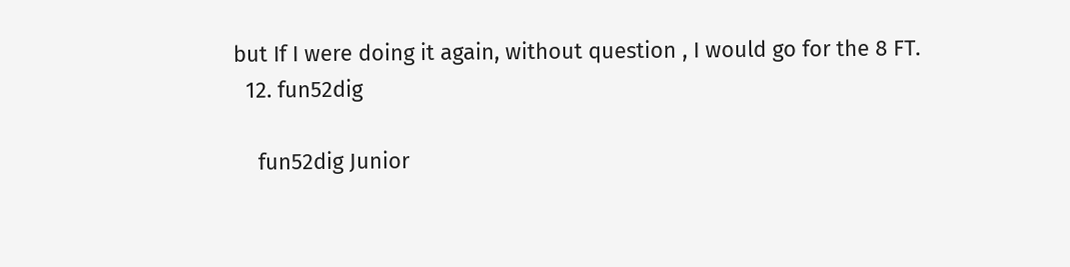but If I were doing it again, without question , I would go for the 8 FT.
  12. fun52dig

    fun52dig Junior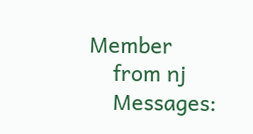Member
    from nj
    Messages: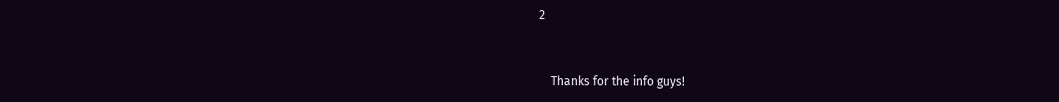2


    Thanks for the info guys!